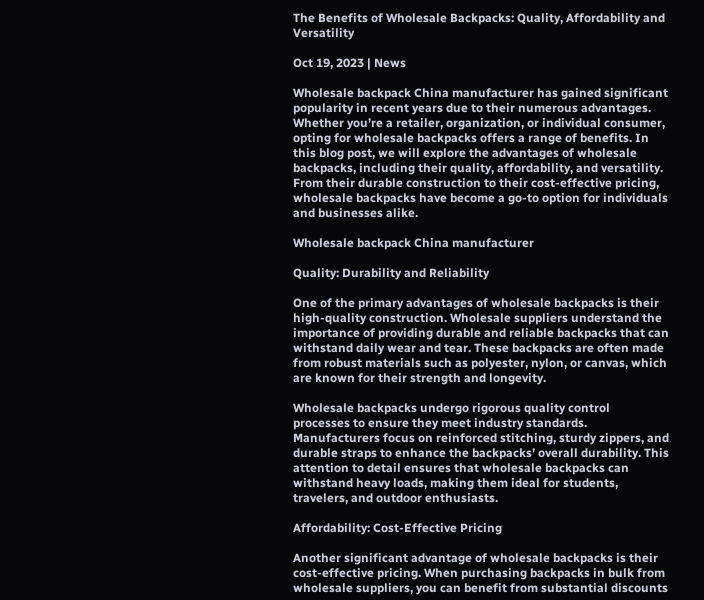The Benefits of Wholesale Backpacks: Quality, Affordability and Versatility

Oct 19, 2023 | News

Wholesale backpack China manufacturer has gained significant popularity in recent years due to their numerous advantages. Whether you’re a retailer, organization, or individual consumer, opting for wholesale backpacks offers a range of benefits. In this blog post, we will explore the advantages of wholesale backpacks, including their quality, affordability, and versatility. From their durable construction to their cost-effective pricing, wholesale backpacks have become a go-to option for individuals and businesses alike.

Wholesale backpack China manufacturer

Quality: Durability and Reliability

One of the primary advantages of wholesale backpacks is their high-quality construction. Wholesale suppliers understand the importance of providing durable and reliable backpacks that can withstand daily wear and tear. These backpacks are often made from robust materials such as polyester, nylon, or canvas, which are known for their strength and longevity.

Wholesale backpacks undergo rigorous quality control processes to ensure they meet industry standards. Manufacturers focus on reinforced stitching, sturdy zippers, and durable straps to enhance the backpacks’ overall durability. This attention to detail ensures that wholesale backpacks can withstand heavy loads, making them ideal for students, travelers, and outdoor enthusiasts.

Affordability: Cost-Effective Pricing

Another significant advantage of wholesale backpacks is their cost-effective pricing. When purchasing backpacks in bulk from wholesale suppliers, you can benefit from substantial discounts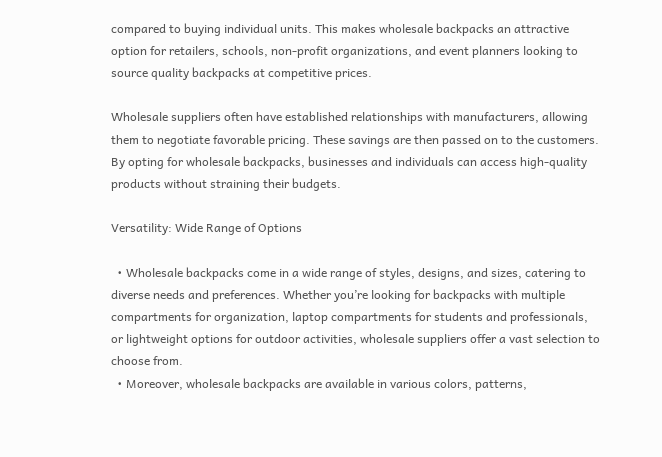compared to buying individual units. This makes wholesale backpacks an attractive option for retailers, schools, non-profit organizations, and event planners looking to source quality backpacks at competitive prices.

Wholesale suppliers often have established relationships with manufacturers, allowing them to negotiate favorable pricing. These savings are then passed on to the customers. By opting for wholesale backpacks, businesses and individuals can access high-quality products without straining their budgets.

Versatility: Wide Range of Options

  • Wholesale backpacks come in a wide range of styles, designs, and sizes, catering to diverse needs and preferences. Whether you’re looking for backpacks with multiple compartments for organization, laptop compartments for students and professionals, or lightweight options for outdoor activities, wholesale suppliers offer a vast selection to choose from.
  • Moreover, wholesale backpacks are available in various colors, patterns,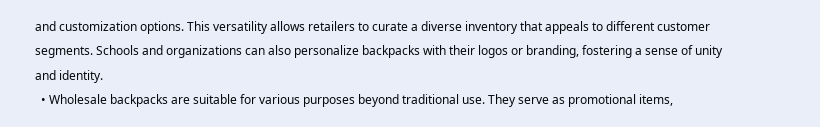and customization options. This versatility allows retailers to curate a diverse inventory that appeals to different customer segments. Schools and organizations can also personalize backpacks with their logos or branding, fostering a sense of unity and identity.
  • Wholesale backpacks are suitable for various purposes beyond traditional use. They serve as promotional items,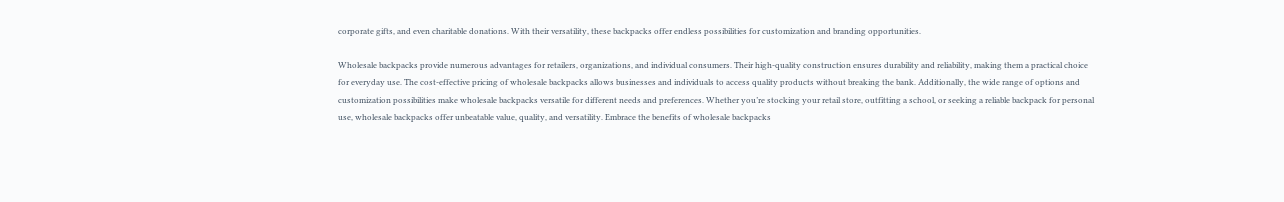corporate gifts, and even charitable donations. With their versatility, these backpacks offer endless possibilities for customization and branding opportunities.

Wholesale backpacks provide numerous advantages for retailers, organizations, and individual consumers. Their high-quality construction ensures durability and reliability, making them a practical choice for everyday use. The cost-effective pricing of wholesale backpacks allows businesses and individuals to access quality products without breaking the bank. Additionally, the wide range of options and customization possibilities make wholesale backpacks versatile for different needs and preferences. Whether you’re stocking your retail store, outfitting a school, or seeking a reliable backpack for personal use, wholesale backpacks offer unbeatable value, quality, and versatility. Embrace the benefits of wholesale backpacks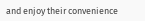and enjoy their convenience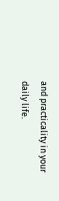and practicality in your daily life.